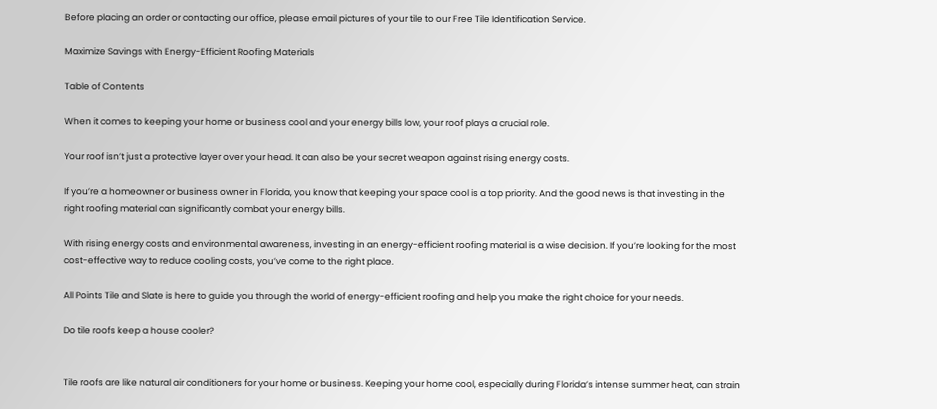Before placing an order or contacting our office, please email pictures of your tile to our Free Tile Identification Service.

Maximize Savings with Energy-Efficient Roofing Materials

Table of Contents

When it comes to keeping your home or business cool and your energy bills low, your roof plays a crucial role.

Your roof isn’t just a protective layer over your head. It can also be your secret weapon against rising energy costs.

If you’re a homeowner or business owner in Florida, you know that keeping your space cool is a top priority. And the good news is that investing in the right roofing material can significantly combat your energy bills.

With rising energy costs and environmental awareness, investing in an energy-efficient roofing material is a wise decision. If you’re looking for the most cost-effective way to reduce cooling costs, you’ve come to the right place.

All Points Tile and Slate is here to guide you through the world of energy-efficient roofing and help you make the right choice for your needs.

Do tile roofs keep a house cooler?


Tile roofs are like natural air conditioners for your home or business. Keeping your home cool, especially during Florida’s intense summer heat, can strain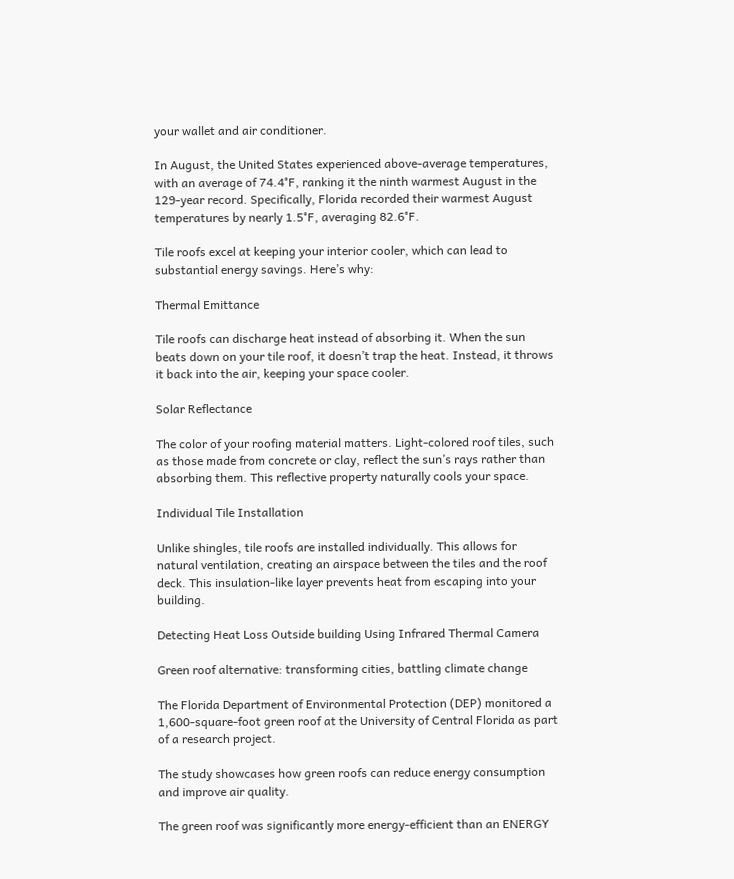your wallet and air conditioner.

In August, the United States experienced above-average temperatures, with an average of 74.4°F, ranking it the ninth warmest August in the 129-year record. Specifically, Florida recorded their warmest August temperatures by nearly 1.5°F, averaging 82.6°F.

Tile roofs excel at keeping your interior cooler, which can lead to substantial energy savings. Here’s why:

Thermal Emittance

Tile roofs can discharge heat instead of absorbing it. When the sun beats down on your tile roof, it doesn’t trap the heat. Instead, it throws it back into the air, keeping your space cooler.

Solar Reflectance

The color of your roofing material matters. Light-colored roof tiles, such as those made from concrete or clay, reflect the sun’s rays rather than absorbing them. This reflective property naturally cools your space.

Individual Tile Installation

Unlike shingles, tile roofs are installed individually. This allows for natural ventilation, creating an airspace between the tiles and the roof deck. This insulation-like layer prevents heat from escaping into your building.

Detecting Heat Loss Outside building Using Infrared Thermal Camera

Green roof alternative: transforming cities, battling climate change

The Florida Department of Environmental Protection (DEP) monitored a 1,600-square-foot green roof at the University of Central Florida as part of a research project.

The study showcases how green roofs can reduce energy consumption and improve air quality.

The green roof was significantly more energy-efficient than an ENERGY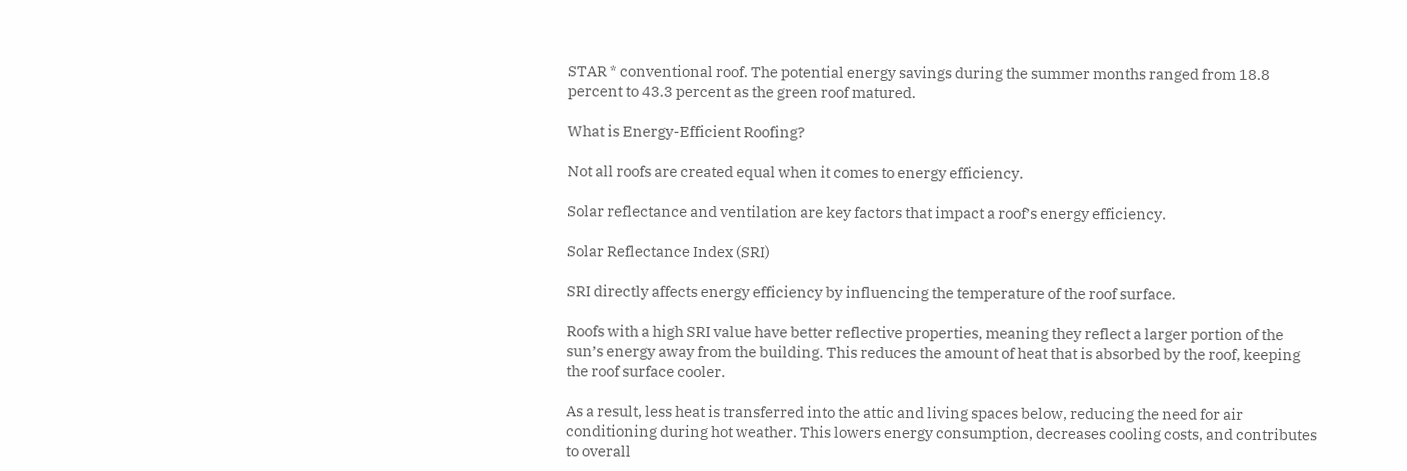STAR * conventional roof. The potential energy savings during the summer months ranged from 18.8 percent to 43.3 percent as the green roof matured.

What is Energy-Efficient Roofing?

Not all roofs are created equal when it comes to energy efficiency.

Solar reflectance and ventilation are key factors that impact a roof’s energy efficiency.

Solar Reflectance Index (SRI)

SRI directly affects energy efficiency by influencing the temperature of the roof surface.

Roofs with a high SRI value have better reflective properties, meaning they reflect a larger portion of the sun’s energy away from the building. This reduces the amount of heat that is absorbed by the roof, keeping the roof surface cooler.

As a result, less heat is transferred into the attic and living spaces below, reducing the need for air conditioning during hot weather. This lowers energy consumption, decreases cooling costs, and contributes to overall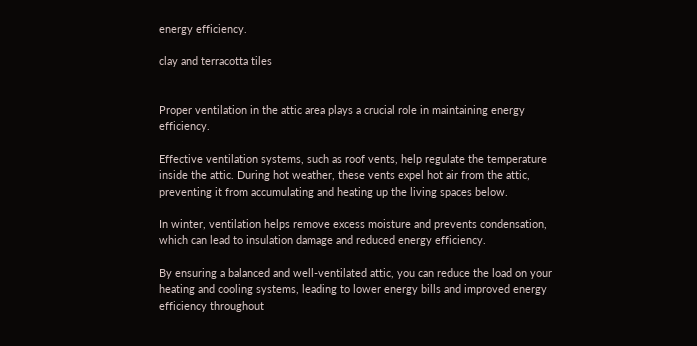energy efficiency.

clay and terracotta tiles


Proper ventilation in the attic area plays a crucial role in maintaining energy efficiency.

Effective ventilation systems, such as roof vents, help regulate the temperature inside the attic. During hot weather, these vents expel hot air from the attic, preventing it from accumulating and heating up the living spaces below.

In winter, ventilation helps remove excess moisture and prevents condensation, which can lead to insulation damage and reduced energy efficiency.

By ensuring a balanced and well-ventilated attic, you can reduce the load on your heating and cooling systems, leading to lower energy bills and improved energy efficiency throughout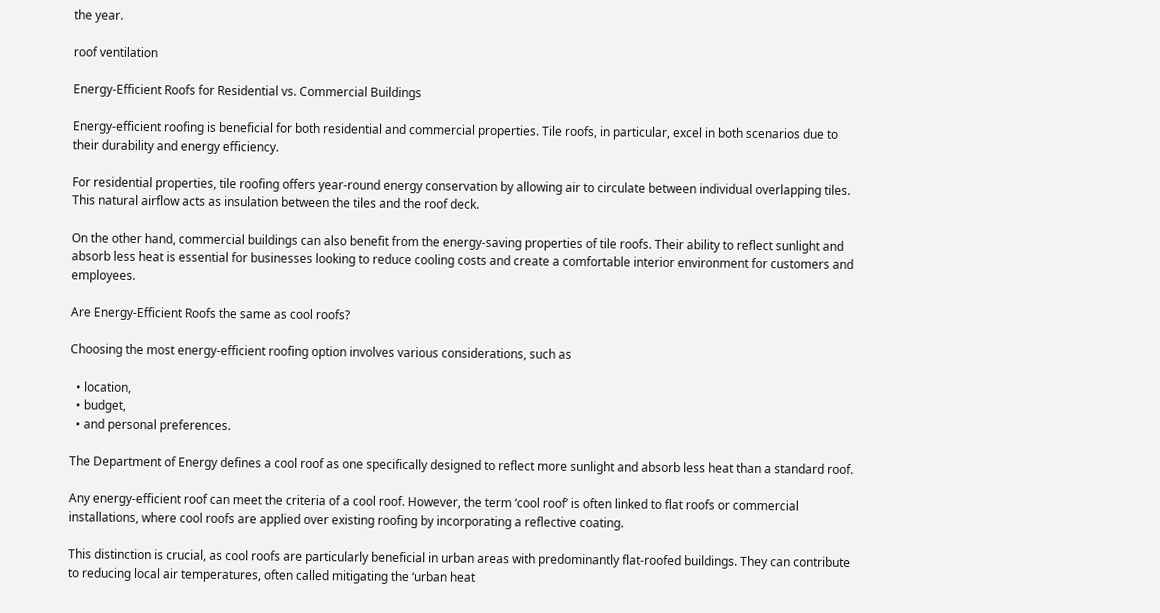the year.

roof ventilation

Energy-Efficient Roofs for Residential vs. Commercial Buildings

Energy-efficient roofing is beneficial for both residential and commercial properties. Tile roofs, in particular, excel in both scenarios due to their durability and energy efficiency.

For residential properties, tile roofing offers year-round energy conservation by allowing air to circulate between individual overlapping tiles. This natural airflow acts as insulation between the tiles and the roof deck.

On the other hand, commercial buildings can also benefit from the energy-saving properties of tile roofs. Their ability to reflect sunlight and absorb less heat is essential for businesses looking to reduce cooling costs and create a comfortable interior environment for customers and employees.

Are Energy-Efficient Roofs the same as cool roofs?

Choosing the most energy-efficient roofing option involves various considerations, such as

  • location,
  • budget,
  • and personal preferences.

The Department of Energy defines a cool roof as one specifically designed to reflect more sunlight and absorb less heat than a standard roof.

Any energy-efficient roof can meet the criteria of a cool roof. However, the term ‘cool roof’ is often linked to flat roofs or commercial installations, where cool roofs are applied over existing roofing by incorporating a reflective coating.

This distinction is crucial, as cool roofs are particularly beneficial in urban areas with predominantly flat-roofed buildings. They can contribute to reducing local air temperatures, often called mitigating the ‘urban heat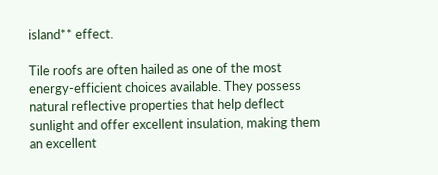island** effect.

Tile roofs are often hailed as one of the most energy-efficient choices available. They possess natural reflective properties that help deflect sunlight and offer excellent insulation, making them an excellent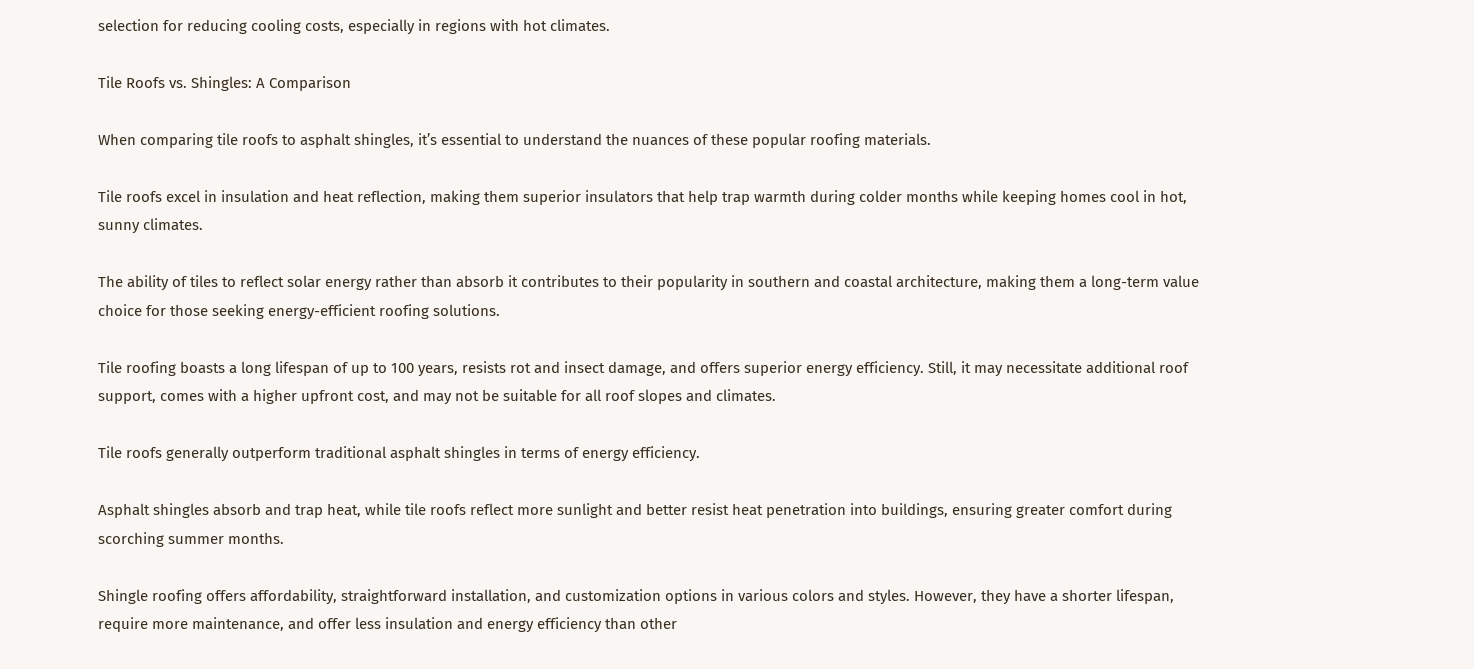selection for reducing cooling costs, especially in regions with hot climates.

Tile Roofs vs. Shingles: A Comparison

When comparing tile roofs to asphalt shingles, it’s essential to understand the nuances of these popular roofing materials.

Tile roofs excel in insulation and heat reflection, making them superior insulators that help trap warmth during colder months while keeping homes cool in hot, sunny climates.

The ability of tiles to reflect solar energy rather than absorb it contributes to their popularity in southern and coastal architecture, making them a long-term value choice for those seeking energy-efficient roofing solutions.

Tile roofing boasts a long lifespan of up to 100 years, resists rot and insect damage, and offers superior energy efficiency. Still, it may necessitate additional roof support, comes with a higher upfront cost, and may not be suitable for all roof slopes and climates.

Tile roofs generally outperform traditional asphalt shingles in terms of energy efficiency.

Asphalt shingles absorb and trap heat, while tile roofs reflect more sunlight and better resist heat penetration into buildings, ensuring greater comfort during scorching summer months.

Shingle roofing offers affordability, straightforward installation, and customization options in various colors and styles. However, they have a shorter lifespan, require more maintenance, and offer less insulation and energy efficiency than other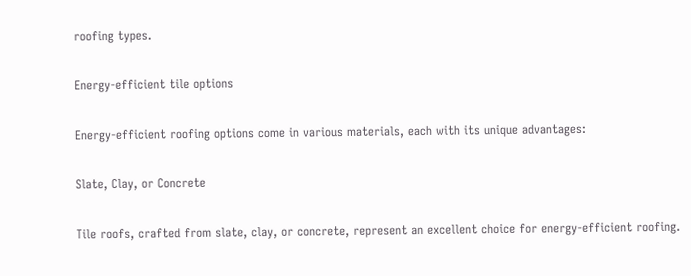roofing types.

Energy-efficient tile options

Energy-efficient roofing options come in various materials, each with its unique advantages:

Slate, Clay, or Concrete

Tile roofs, crafted from slate, clay, or concrete, represent an excellent choice for energy-efficient roofing.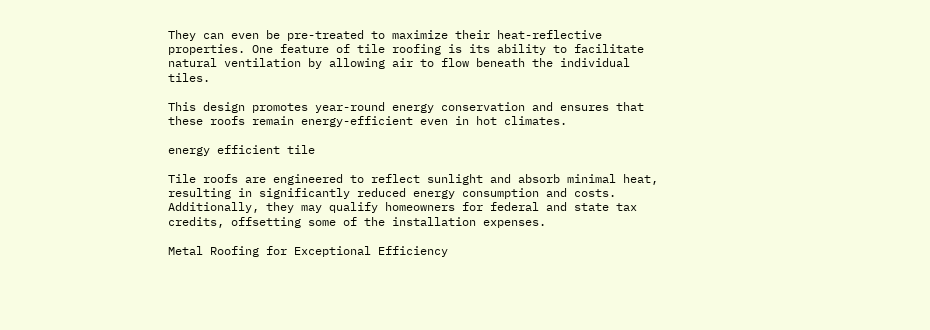They can even be pre-treated to maximize their heat-reflective properties. One feature of tile roofing is its ability to facilitate natural ventilation by allowing air to flow beneath the individual tiles.

This design promotes year-round energy conservation and ensures that these roofs remain energy-efficient even in hot climates.

energy efficient tile

Tile roofs are engineered to reflect sunlight and absorb minimal heat, resulting in significantly reduced energy consumption and costs. Additionally, they may qualify homeowners for federal and state tax credits, offsetting some of the installation expenses.

Metal Roofing for Exceptional Efficiency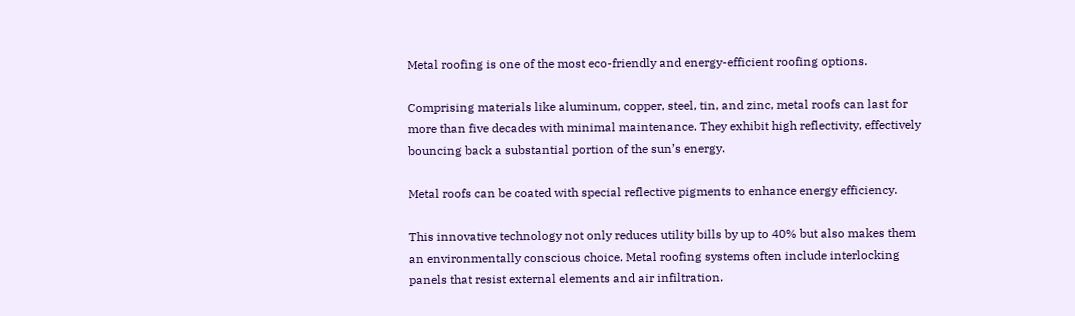Metal roofing is one of the most eco-friendly and energy-efficient roofing options.

Comprising materials like aluminum, copper, steel, tin, and zinc, metal roofs can last for more than five decades with minimal maintenance. They exhibit high reflectivity, effectively bouncing back a substantial portion of the sun’s energy.

Metal roofs can be coated with special reflective pigments to enhance energy efficiency.

This innovative technology not only reduces utility bills by up to 40% but also makes them an environmentally conscious choice. Metal roofing systems often include interlocking panels that resist external elements and air infiltration.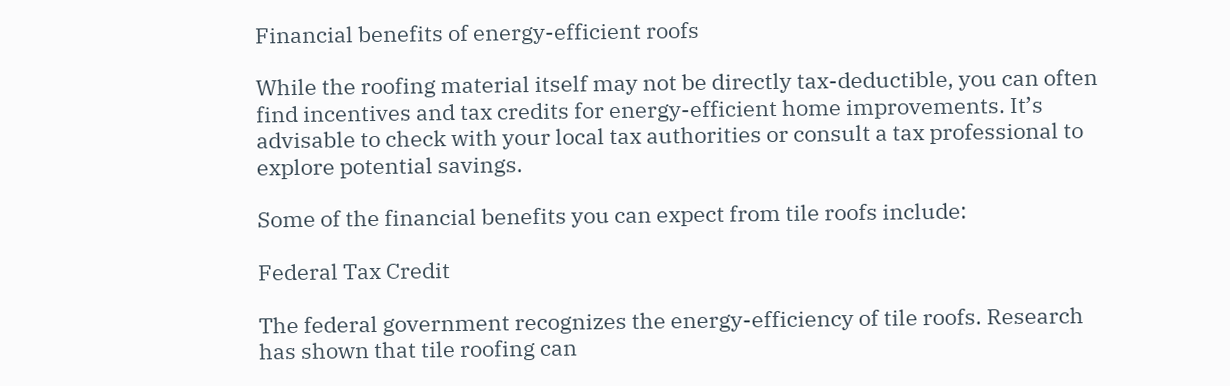Financial benefits of energy-efficient roofs

While the roofing material itself may not be directly tax-deductible, you can often find incentives and tax credits for energy-efficient home improvements. It’s advisable to check with your local tax authorities or consult a tax professional to explore potential savings.

Some of the financial benefits you can expect from tile roofs include:

Federal Tax Credit

The federal government recognizes the energy-efficiency of tile roofs. Research has shown that tile roofing can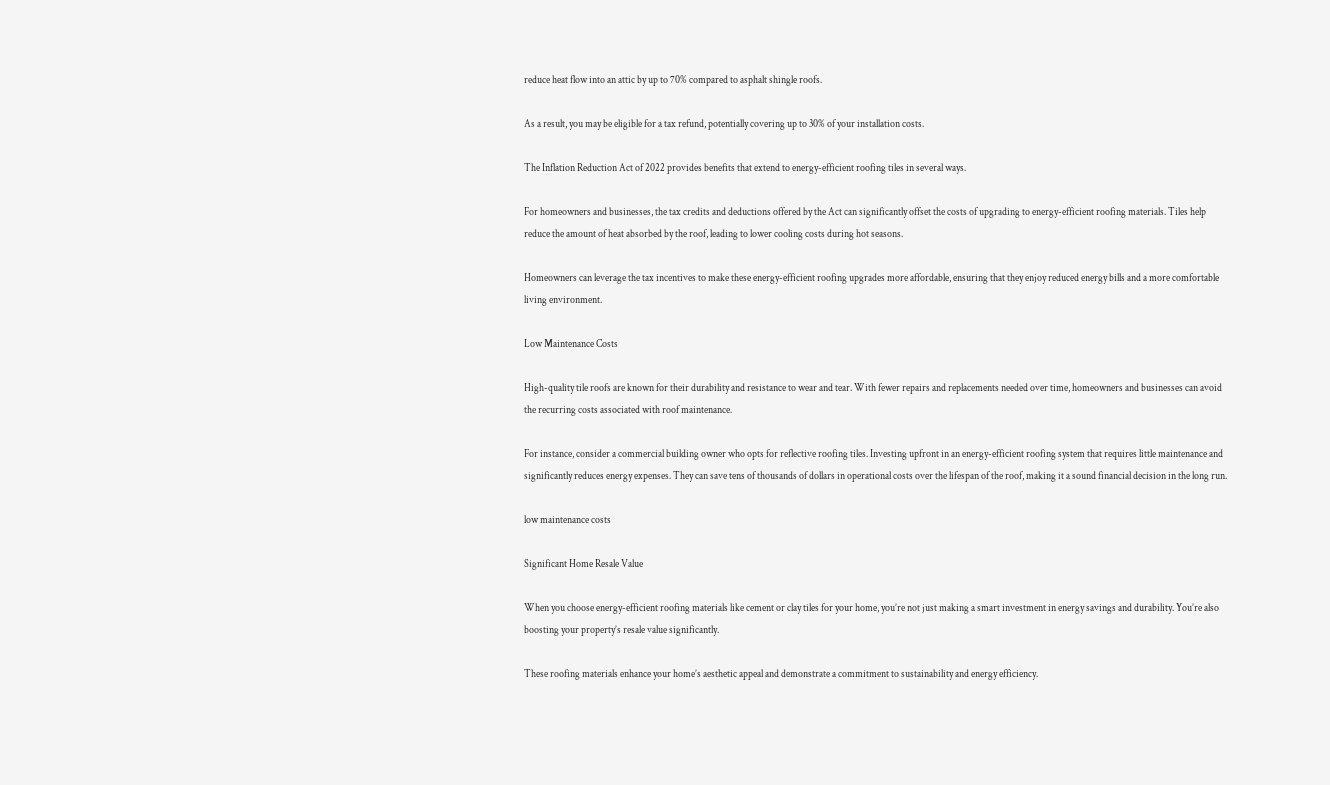reduce heat flow into an attic by up to 70% compared to asphalt shingle roofs.

As a result, you may be eligible for a tax refund, potentially covering up to 30% of your installation costs.

The Inflation Reduction Act of 2022 provides benefits that extend to energy-efficient roofing tiles in several ways.

For homeowners and businesses, the tax credits and deductions offered by the Act can significantly offset the costs of upgrading to energy-efficient roofing materials. Tiles help reduce the amount of heat absorbed by the roof, leading to lower cooling costs during hot seasons.

Homeowners can leverage the tax incentives to make these energy-efficient roofing upgrades more affordable, ensuring that they enjoy reduced energy bills and a more comfortable living environment.

Low Maintenance Costs

High-quality tile roofs are known for their durability and resistance to wear and tear. With fewer repairs and replacements needed over time, homeowners and businesses can avoid the recurring costs associated with roof maintenance.

For instance, consider a commercial building owner who opts for reflective roofing tiles. Investing upfront in an energy-efficient roofing system that requires little maintenance and significantly reduces energy expenses. They can save tens of thousands of dollars in operational costs over the lifespan of the roof, making it a sound financial decision in the long run.

low maintenance costs

Significant Home Resale Value

When you choose energy-efficient roofing materials like cement or clay tiles for your home, you’re not just making a smart investment in energy savings and durability. You’re also boosting your property’s resale value significantly.

These roofing materials enhance your home’s aesthetic appeal and demonstrate a commitment to sustainability and energy efficiency.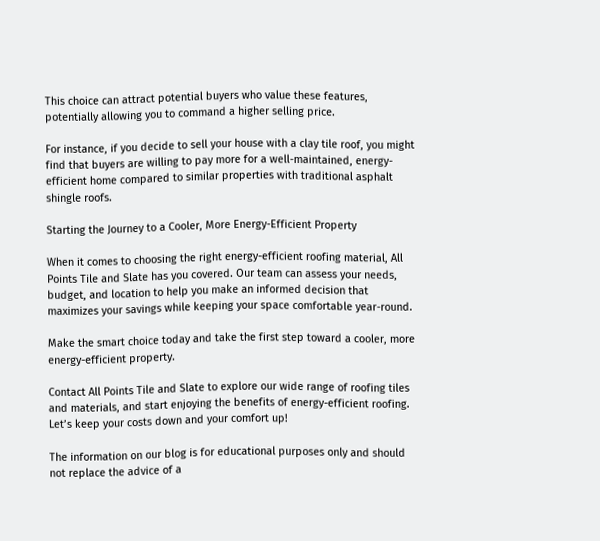This choice can attract potential buyers who value these features, potentially allowing you to command a higher selling price.

For instance, if you decide to sell your house with a clay tile roof, you might find that buyers are willing to pay more for a well-maintained, energy-efficient home compared to similar properties with traditional asphalt shingle roofs.

Starting the Journey to a Cooler, More Energy-Efficient Property

When it comes to choosing the right energy-efficient roofing material, All Points Tile and Slate has you covered. Our team can assess your needs, budget, and location to help you make an informed decision that maximizes your savings while keeping your space comfortable year-round.

Make the smart choice today and take the first step toward a cooler, more energy-efficient property.

Contact All Points Tile and Slate to explore our wide range of roofing tiles and materials, and start enjoying the benefits of energy-efficient roofing. Let’s keep your costs down and your comfort up!

The information on our blog is for educational purposes only and should not replace the advice of a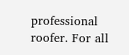professional roofer. For all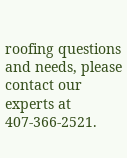roofing questions and needs, please contact our experts at 407-366-2521.